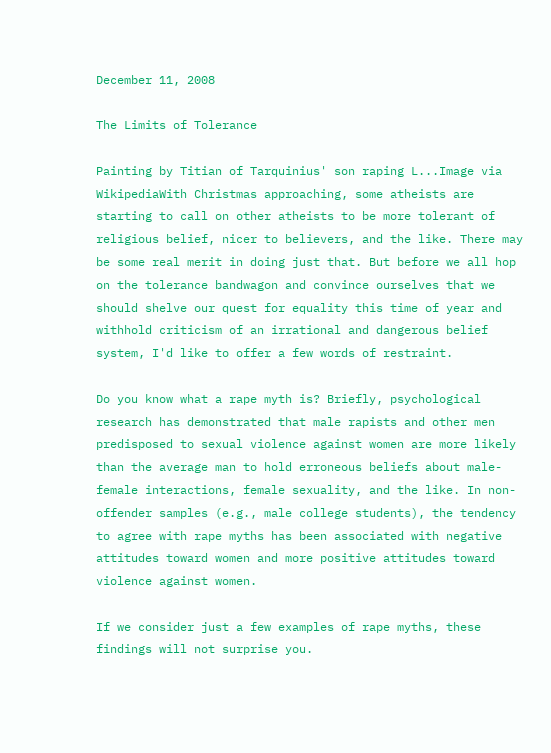December 11, 2008

The Limits of Tolerance

Painting by Titian of Tarquinius' son raping L...Image via WikipediaWith Christmas approaching, some atheists are starting to call on other atheists to be more tolerant of religious belief, nicer to believers, and the like. There may be some real merit in doing just that. But before we all hop on the tolerance bandwagon and convince ourselves that we should shelve our quest for equality this time of year and withhold criticism of an irrational and dangerous belief system, I'd like to offer a few words of restraint.

Do you know what a rape myth is? Briefly, psychological research has demonstrated that male rapists and other men predisposed to sexual violence against women are more likely than the average man to hold erroneous beliefs about male-female interactions, female sexuality, and the like. In non-offender samples (e.g., male college students), the tendency to agree with rape myths has been associated with negative attitudes toward women and more positive attitudes toward violence against women.

If we consider just a few examples of rape myths, these findings will not surprise you.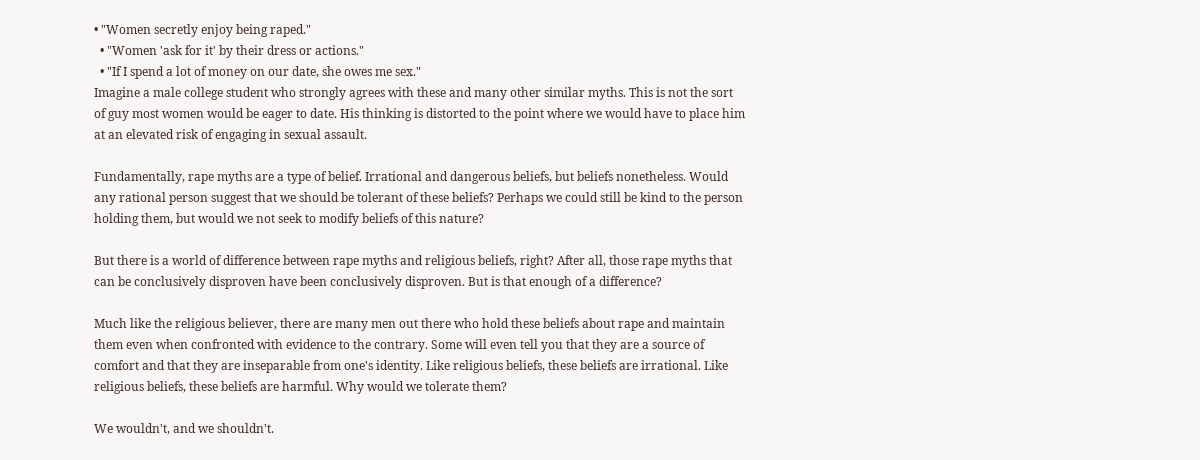• "Women secretly enjoy being raped."
  • "Women 'ask for it' by their dress or actions."
  • "If I spend a lot of money on our date, she owes me sex."
Imagine a male college student who strongly agrees with these and many other similar myths. This is not the sort of guy most women would be eager to date. His thinking is distorted to the point where we would have to place him at an elevated risk of engaging in sexual assault.

Fundamentally, rape myths are a type of belief. Irrational and dangerous beliefs, but beliefs nonetheless. Would any rational person suggest that we should be tolerant of these beliefs? Perhaps we could still be kind to the person holding them, but would we not seek to modify beliefs of this nature?

But there is a world of difference between rape myths and religious beliefs, right? After all, those rape myths that can be conclusively disproven have been conclusively disproven. But is that enough of a difference?

Much like the religious believer, there are many men out there who hold these beliefs about rape and maintain them even when confronted with evidence to the contrary. Some will even tell you that they are a source of comfort and that they are inseparable from one's identity. Like religious beliefs, these beliefs are irrational. Like religious beliefs, these beliefs are harmful. Why would we tolerate them?

We wouldn't, and we shouldn't.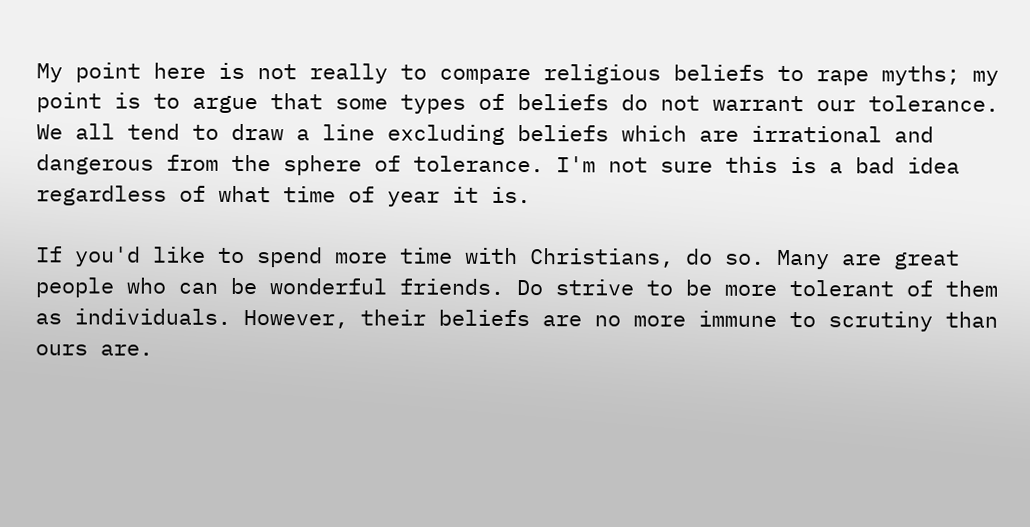My point here is not really to compare religious beliefs to rape myths; my point is to argue that some types of beliefs do not warrant our tolerance. We all tend to draw a line excluding beliefs which are irrational and dangerous from the sphere of tolerance. I'm not sure this is a bad idea regardless of what time of year it is.

If you'd like to spend more time with Christians, do so. Many are great people who can be wonderful friends. Do strive to be more tolerant of them as individuals. However, their beliefs are no more immune to scrutiny than ours are.